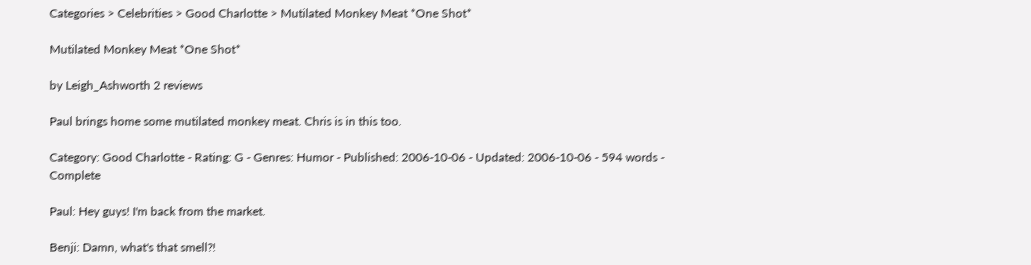Categories > Celebrities > Good Charlotte > Mutilated Monkey Meat *One Shot*

Mutilated Monkey Meat *One Shot*

by Leigh_Ashworth 2 reviews

Paul brings home some mutilated monkey meat. Chris is in this too.

Category: Good Charlotte - Rating: G - Genres: Humor - Published: 2006-10-06 - Updated: 2006-10-06 - 594 words - Complete

Paul: Hey guys! I'm back from the market.

Benji: Damn, what's that smell?!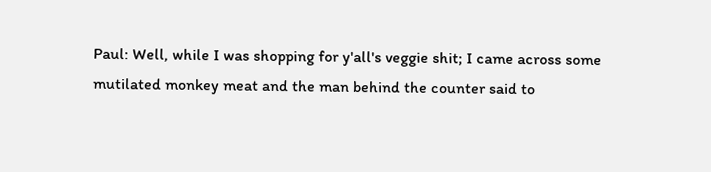Paul: Well, while I was shopping for y'all's veggie shit; I came across some mutilated monkey meat and the man behind the counter said to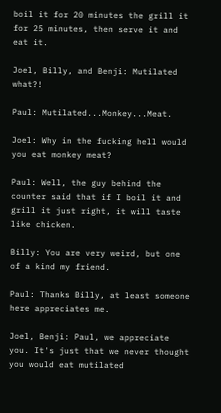boil it for 20 minutes the grill it for 25 minutes, then serve it and eat it.

Joel, Billy, and Benji: Mutilated what?!

Paul: Mutilated...Monkey...Meat.

Joel: Why in the fucking hell would you eat monkey meat?

Paul: Well, the guy behind the counter said that if I boil it and grill it just right, it will taste like chicken.

Billy: You are very weird, but one of a kind my friend.

Paul: Thanks Billy, at least someone here appreciates me.

Joel, Benji: Paul, we appreciate you. It's just that we never thought you would eat mutilated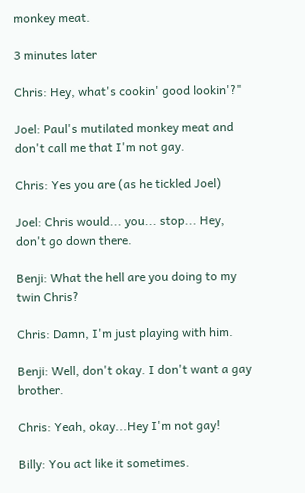monkey meat.

3 minutes later

Chris: Hey, what's cookin' good lookin'?"

Joel: Paul's mutilated monkey meat and don't call me that I'm not gay.

Chris: Yes you are (as he tickled Joel)

Joel: Chris would... you... stop... Hey, don't go down there.

Benji: What the hell are you doing to my twin Chris?

Chris: Damn, I'm just playing with him.

Benji: Well, don't okay. I don't want a gay brother.

Chris: Yeah, okay...Hey I'm not gay!

Billy: You act like it sometimes.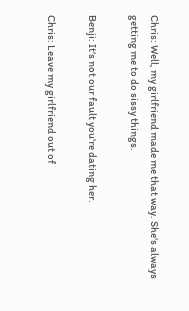Chris: Well, my girlfriend made me that way. She's always getting me to do sissy things.

Benji: It's not our fault you're dating her.

Chris: Leave my girlfriend out of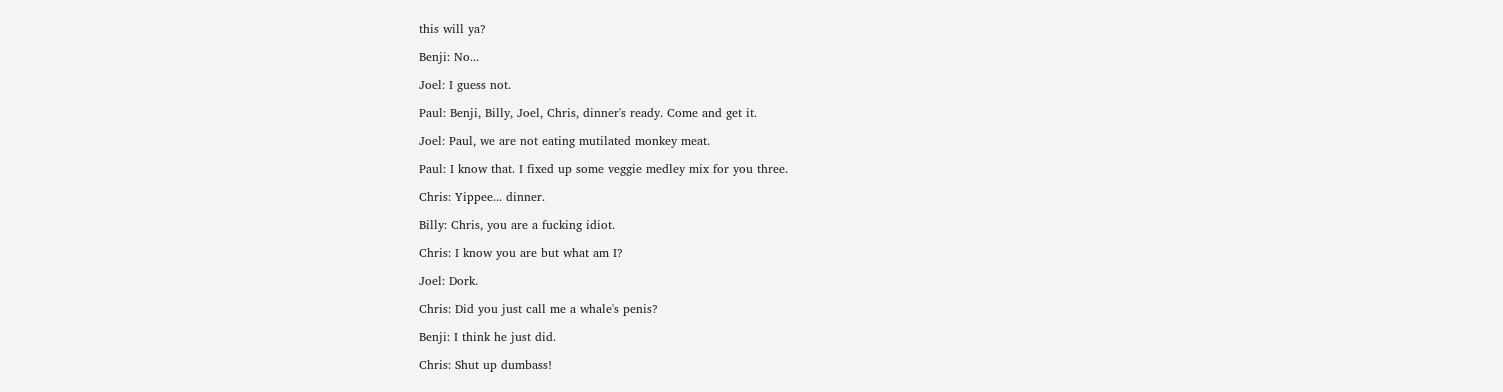this will ya?

Benji: No...

Joel: I guess not.

Paul: Benji, Billy, Joel, Chris, dinner's ready. Come and get it.

Joel: Paul, we are not eating mutilated monkey meat.

Paul: I know that. I fixed up some veggie medley mix for you three.

Chris: Yippee... dinner.

Billy: Chris, you are a fucking idiot.

Chris: I know you are but what am I?

Joel: Dork.

Chris: Did you just call me a whale's penis?

Benji: I think he just did.

Chris: Shut up dumbass!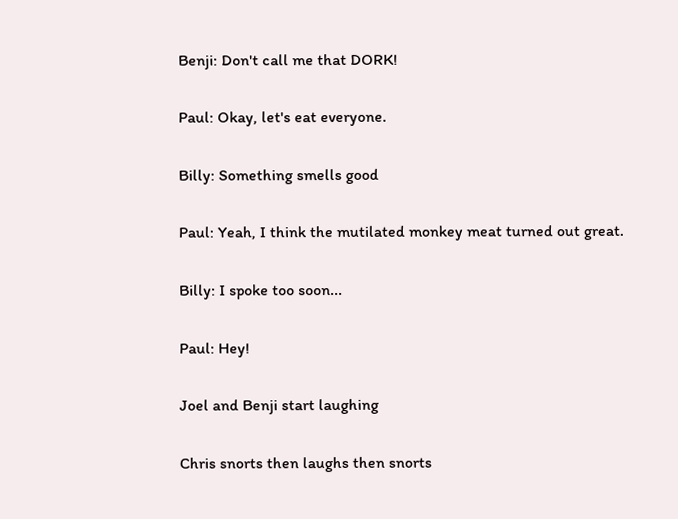Benji: Don't call me that DORK!

Paul: Okay, let's eat everyone.

Billy: Something smells good

Paul: Yeah, I think the mutilated monkey meat turned out great.

Billy: I spoke too soon...

Paul: Hey!

Joel and Benji start laughing

Chris snorts then laughs then snorts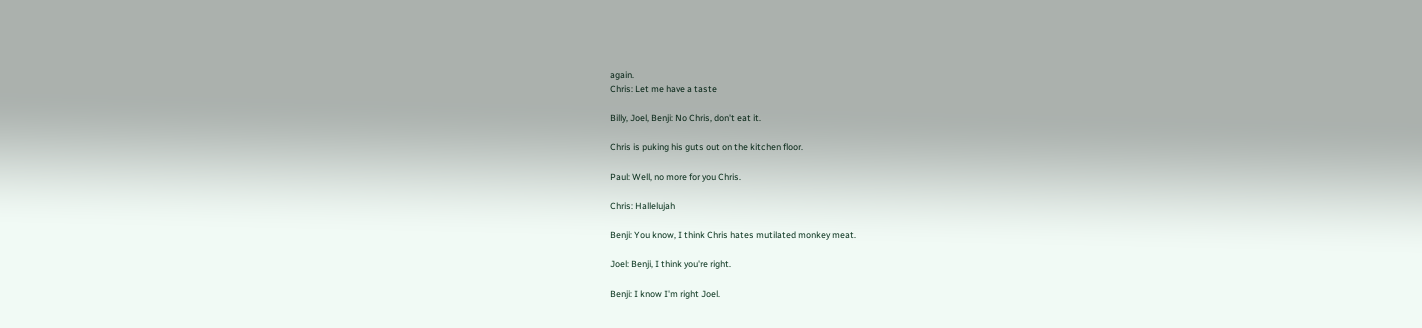again.
Chris: Let me have a taste

Billy, Joel, Benji: No Chris, don't eat it.

Chris is puking his guts out on the kitchen floor.

Paul: Well, no more for you Chris.

Chris: Hallelujah

Benji: You know, I think Chris hates mutilated monkey meat.

Joel: Benji, I think you're right.

Benji: I know I'm right Joel.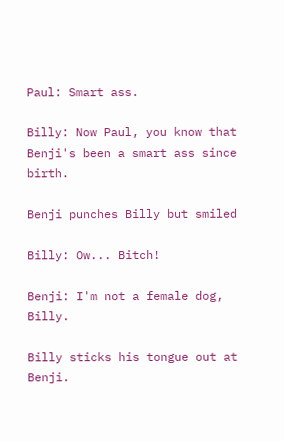Paul: Smart ass.

Billy: Now Paul, you know that Benji's been a smart ass since birth.

Benji punches Billy but smiled

Billy: Ow... Bitch!

Benji: I'm not a female dog, Billy.

Billy sticks his tongue out at Benji.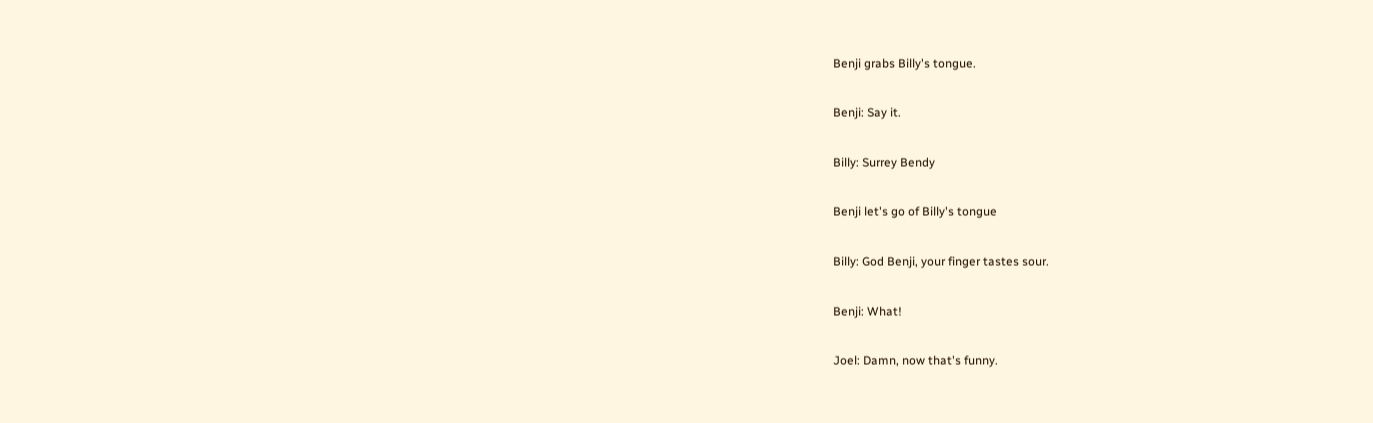Benji grabs Billy's tongue.

Benji: Say it.

Billy: Surrey Bendy

Benji let's go of Billy's tongue

Billy: God Benji, your finger tastes sour.

Benji: What!

Joel: Damn, now that's funny.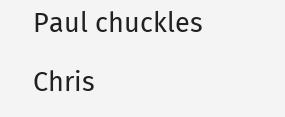Paul chuckles

Chris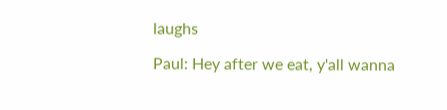laughs

Paul: Hey after we eat, y'all wanna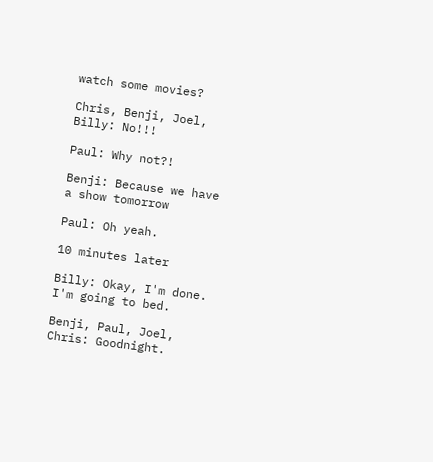watch some movies?

Chris, Benji, Joel, Billy: No!!!

Paul: Why not?!

Benji: Because we have a show tomorrow

Paul: Oh yeah.

10 minutes later

Billy: Okay, I'm done. I'm going to bed.

Benji, Paul, Joel, Chris: Goodnight.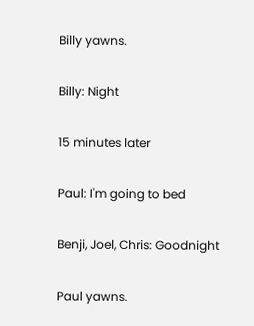Billy yawns.

Billy: Night

15 minutes later

Paul: I'm going to bed

Benji, Joel, Chris: Goodnight

Paul yawns.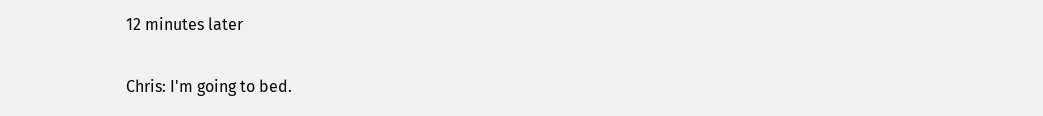12 minutes later

Chris: I'm going to bed.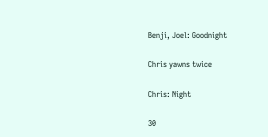Benji, Joel: Goodnight

Chris yawns twice

Chris: Night

30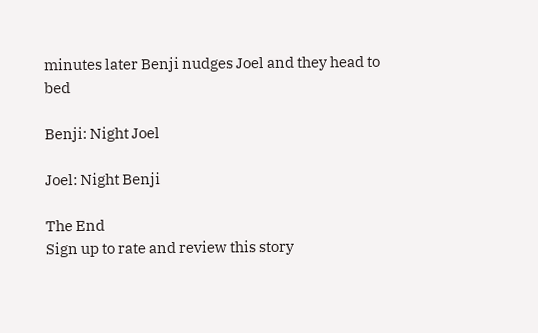minutes later Benji nudges Joel and they head to bed

Benji: Night Joel

Joel: Night Benji

The End
Sign up to rate and review this story